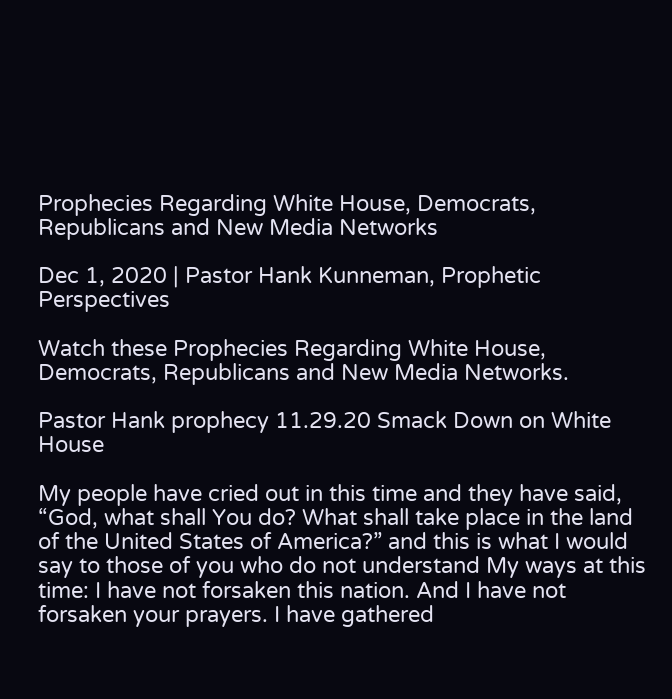Prophecies Regarding White House, Democrats, Republicans and New Media Networks

Dec 1, 2020 | Pastor Hank Kunneman, Prophetic Perspectives

Watch these Prophecies Regarding White House, Democrats, Republicans and New Media Networks.

Pastor Hank prophecy 11.29.20 Smack Down on White House

My people have cried out in this time and they have said, “God, what shall You do? What shall take place in the land of the United States of America?” and this is what I would say to those of you who do not understand My ways at this time: I have not forsaken this nation. And I have not forsaken your prayers. I have gathered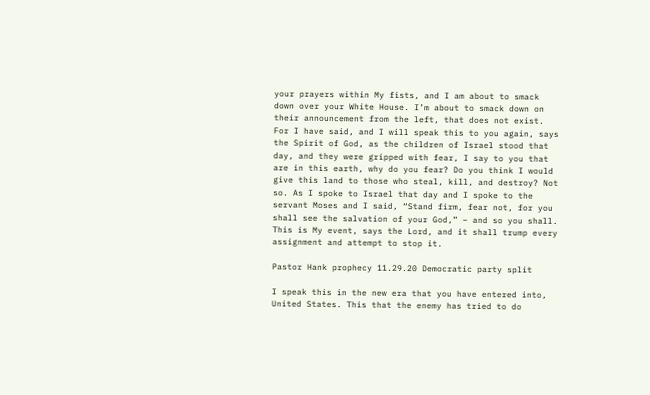your prayers within My fists, and I am about to smack down over your White House. I’m about to smack down on their announcement from the left, that does not exist. For I have said, and I will speak this to you again, says the Spirit of God, as the children of Israel stood that day, and they were gripped with fear, I say to you that are in this earth, why do you fear? Do you think I would give this land to those who steal, kill, and destroy? Not so. As I spoke to Israel that day and I spoke to the servant Moses and I said, “Stand firm, fear not, for you shall see the salvation of your God,” – and so you shall. This is My event, says the Lord, and it shall trump every assignment and attempt to stop it.

Pastor Hank prophecy 11.29.20 Democratic party split

I speak this in the new era that you have entered into, United States. This that the enemy has tried to do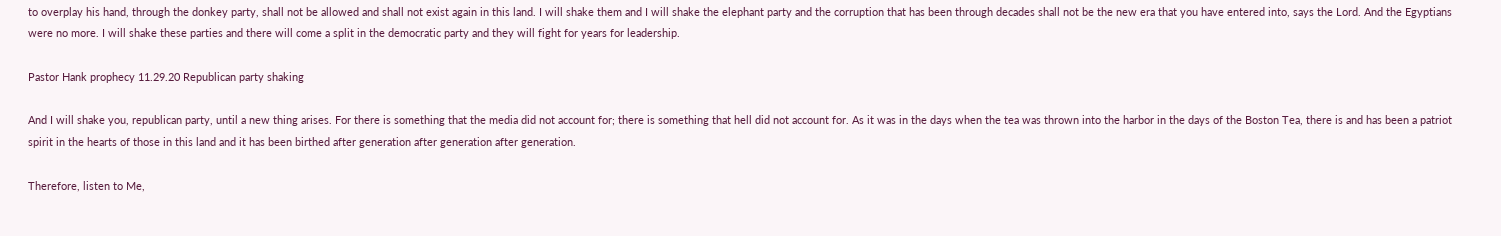to overplay his hand, through the donkey party, shall not be allowed and shall not exist again in this land. I will shake them and I will shake the elephant party and the corruption that has been through decades shall not be the new era that you have entered into, says the Lord. And the Egyptians were no more. I will shake these parties and there will come a split in the democratic party and they will fight for years for leadership.

Pastor Hank prophecy 11.29.20 Republican party shaking

And I will shake you, republican party, until a new thing arises. For there is something that the media did not account for; there is something that hell did not account for. As it was in the days when the tea was thrown into the harbor in the days of the Boston Tea, there is and has been a patriot spirit in the hearts of those in this land and it has been birthed after generation after generation after generation.

Therefore, listen to Me,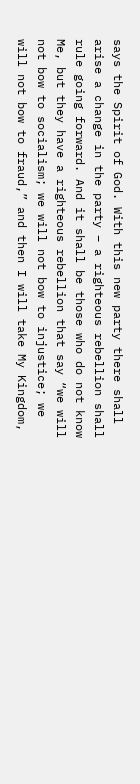says the Spirit of God. With this new party there shall arise a change in the party – a righteous rebellion shall rule going forward. And it shall be those who do not know Me, but they have a righteous rebellion that say “we will not bow to socialism; we will not bow to injustice; we will not bow to fraud,” and then I will take My Kingdom,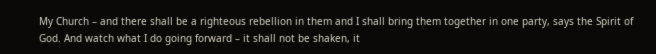My Church – and there shall be a righteous rebellion in them and I shall bring them together in one party, says the Spirit of God. And watch what I do going forward – it shall not be shaken, it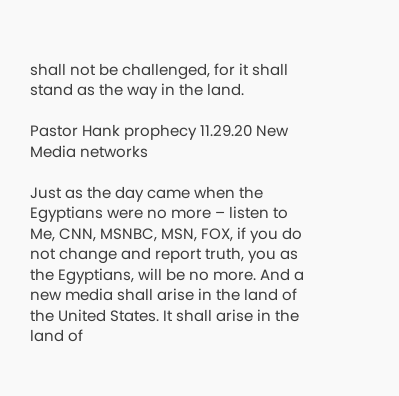shall not be challenged, for it shall stand as the way in the land.

Pastor Hank prophecy 11.29.20 New Media networks

Just as the day came when the Egyptians were no more – listen to Me, CNN, MSNBC, MSN, FOX, if you do not change and report truth, you as the Egyptians, will be no more. And a new media shall arise in the land of the United States. It shall arise in the land of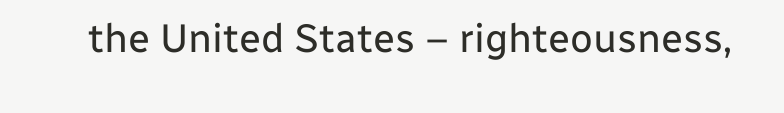the United States – righteousness,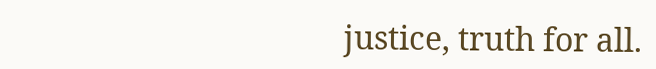justice, truth for all.